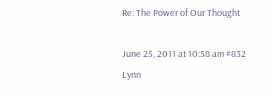Re: The Power of Our Thought

June 25, 2011 at 10:58 am #832
Lynn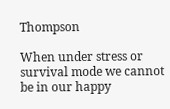Thompson

When under stress or survival mode we cannot be in our happy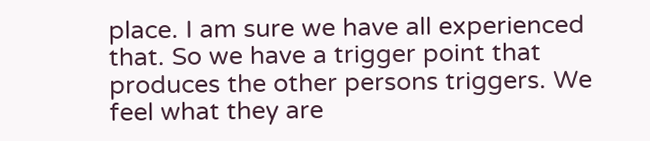place. I am sure we have all experienced that. So we have a trigger point that produces the other persons triggers. We feel what they are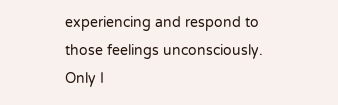experiencing and respond to those feelings unconsciously. Only I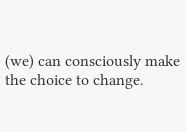(we) can consciously make the choice to change.